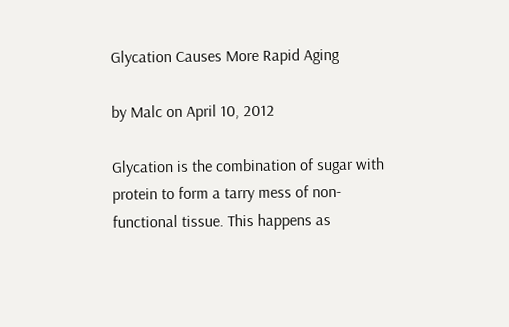Glycation Causes More Rapid Aging

by Malc on April 10, 2012

Glycation is the combination of sugar with protein to form a tarry mess of non-functional tissue. This happens as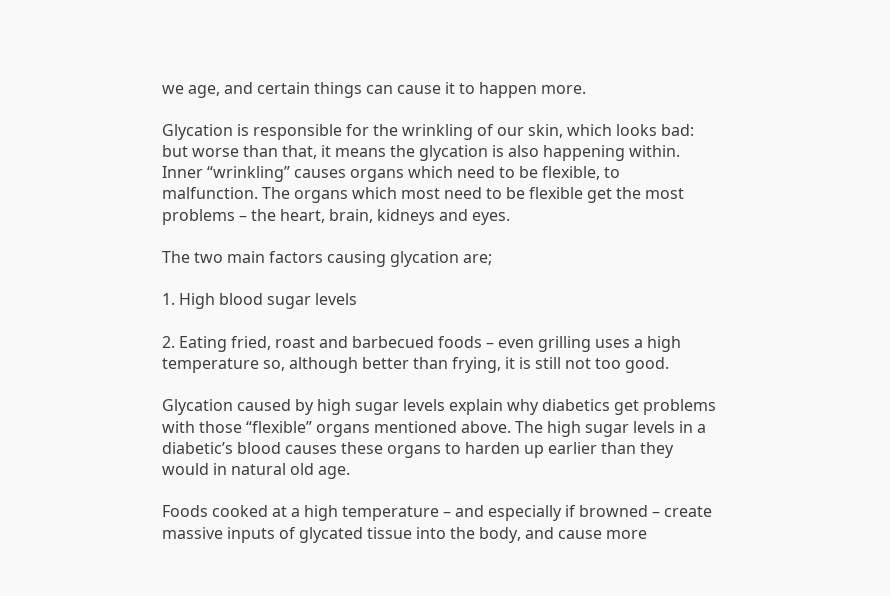we age, and certain things can cause it to happen more.

Glycation is responsible for the wrinkling of our skin, which looks bad: but worse than that, it means the glycation is also happening within. Inner “wrinkling” causes organs which need to be flexible, to malfunction. The organs which most need to be flexible get the most problems – the heart, brain, kidneys and eyes.

The two main factors causing glycation are;

1. High blood sugar levels

2. Eating fried, roast and barbecued foods – even grilling uses a high temperature so, although better than frying, it is still not too good.

Glycation caused by high sugar levels explain why diabetics get problems with those “flexible” organs mentioned above. The high sugar levels in a diabetic’s blood causes these organs to harden up earlier than they would in natural old age.

Foods cooked at a high temperature – and especially if browned – create massive inputs of glycated tissue into the body, and cause more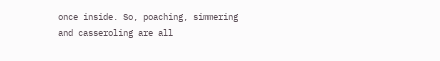once inside. So, poaching, simmering and casseroling are all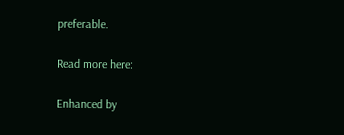preferable.

Read more here:

Enhanced by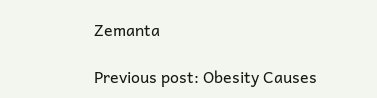Zemanta

Previous post: Obesity Causes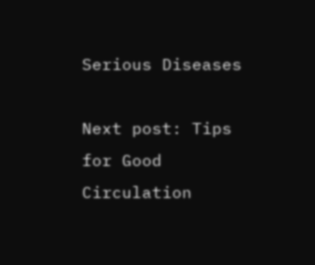Serious Diseases

Next post: Tips for Good Circulation